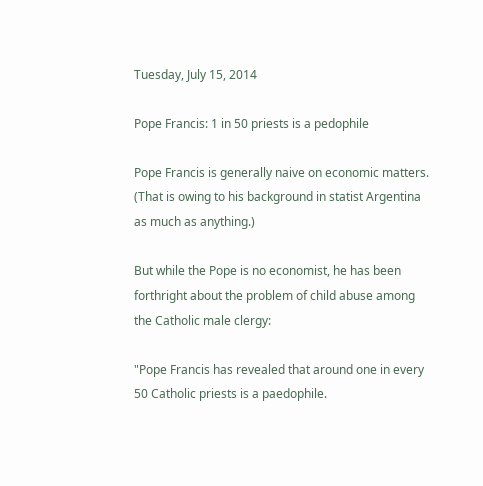Tuesday, July 15, 2014

Pope Francis: 1 in 50 priests is a pedophile

Pope Francis is generally naive on economic matters. (That is owing to his background in statist Argentina as much as anything.)

But while the Pope is no economist, he has been forthright about the problem of child abuse among the Catholic male clergy:

"Pope Francis has revealed that around one in every 50 Catholic priests is a paedophile.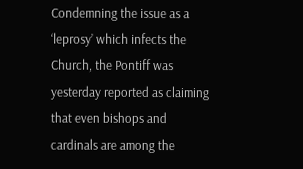Condemning the issue as a ‘leprosy’ which infects the Church, the Pontiff was yesterday reported as claiming that even bishops and cardinals are among the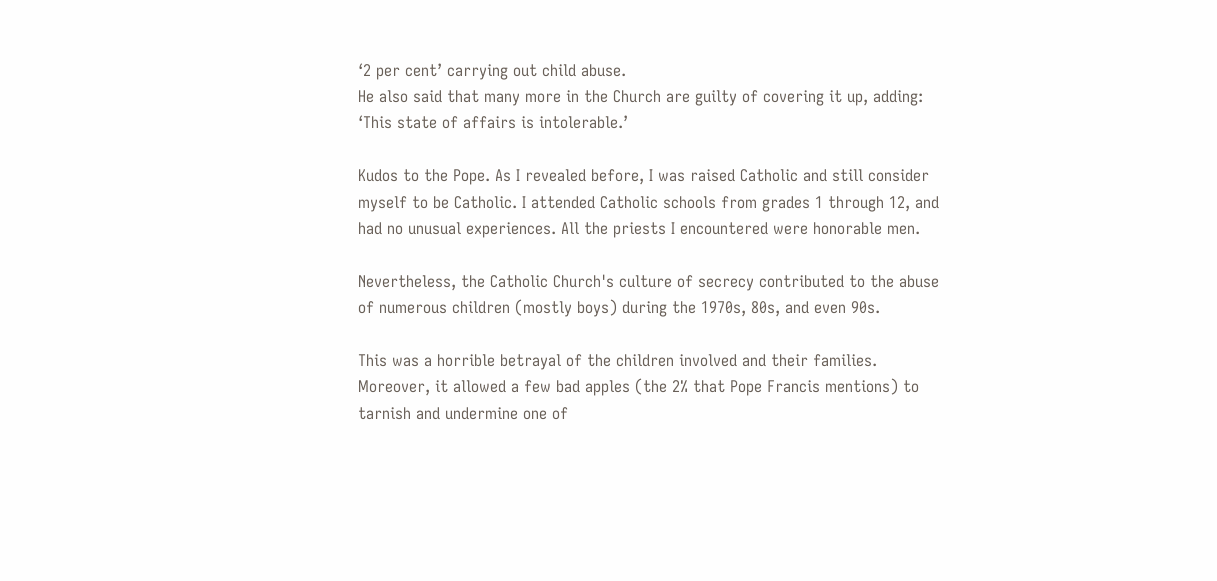‘2 per cent’ carrying out child abuse.
He also said that many more in the Church are guilty of covering it up, adding: ‘This state of affairs is intolerable.’

Kudos to the Pope. As I revealed before, I was raised Catholic and still consider myself to be Catholic. I attended Catholic schools from grades 1 through 12, and had no unusual experiences. All the priests I encountered were honorable men.

Nevertheless, the Catholic Church's culture of secrecy contributed to the abuse of numerous children (mostly boys) during the 1970s, 80s, and even 90s.

This was a horrible betrayal of the children involved and their families. Moreover, it allowed a few bad apples (the 2% that Pope Francis mentions) to tarnish and undermine one of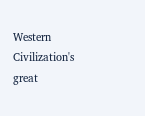Western Civilization's great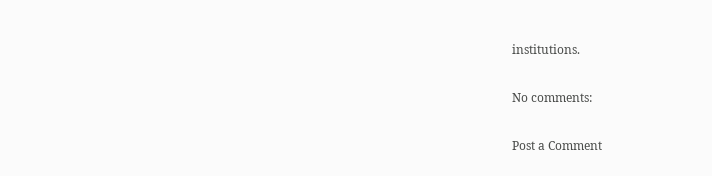institutions.

No comments:

Post a Comment